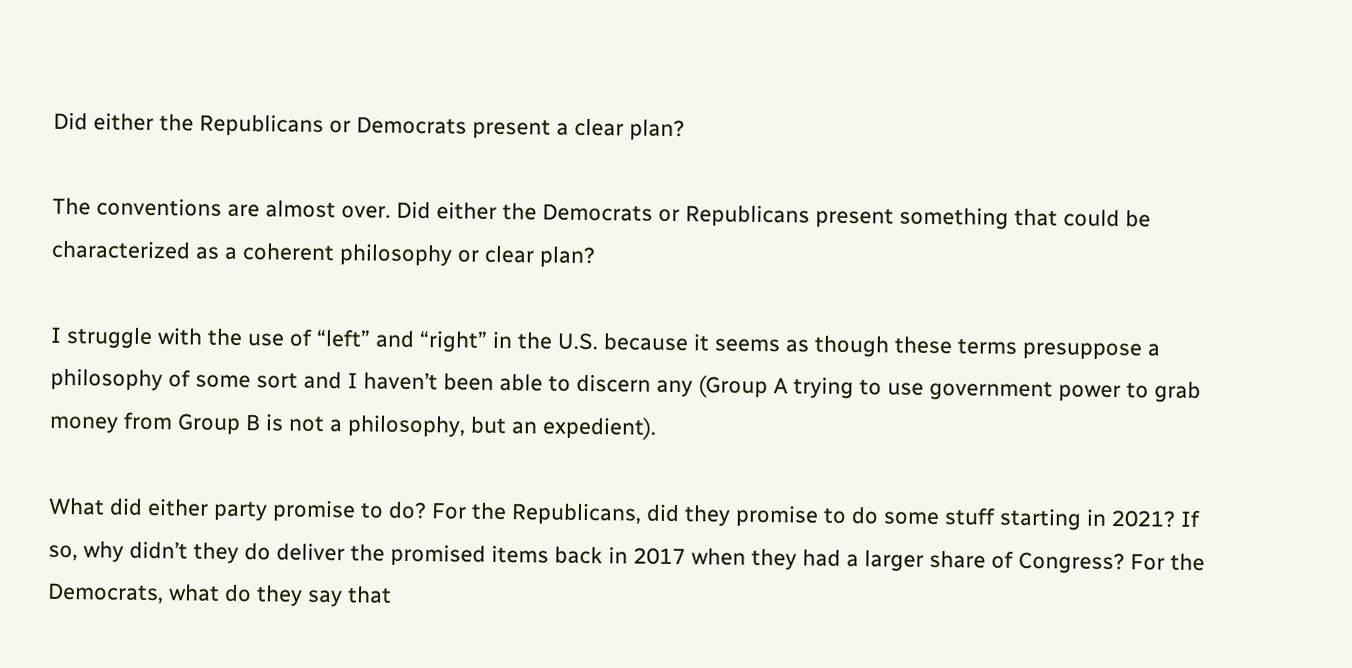Did either the Republicans or Democrats present a clear plan?

The conventions are almost over. Did either the Democrats or Republicans present something that could be characterized as a coherent philosophy or clear plan?

I struggle with the use of “left” and “right” in the U.S. because it seems as though these terms presuppose a philosophy of some sort and I haven’t been able to discern any (Group A trying to use government power to grab money from Group B is not a philosophy, but an expedient).

What did either party promise to do? For the Republicans, did they promise to do some stuff starting in 2021? If so, why didn’t they do deliver the promised items back in 2017 when they had a larger share of Congress? For the Democrats, what do they say that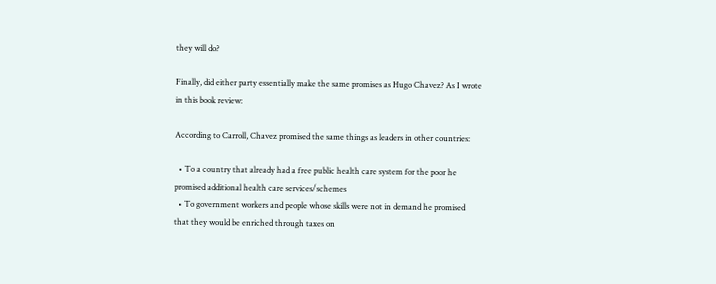they will do?

Finally, did either party essentially make the same promises as Hugo Chavez? As I wrote in this book review:

According to Carroll, Chavez promised the same things as leaders in other countries:

  • To a country that already had a free public health care system for the poor he promised additional health care services/schemes
  • To government workers and people whose skills were not in demand he promised that they would be enriched through taxes on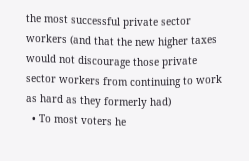the most successful private sector workers (and that the new higher taxes would not discourage those private sector workers from continuing to work as hard as they formerly had)
  • To most voters he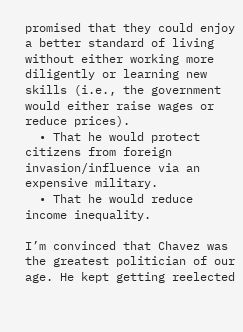promised that they could enjoy a better standard of living without either working more diligently or learning new skills (i.e., the government would either raise wages or reduce prices).
  • That he would protect citizens from foreign invasion/influence via an expensive military.
  • That he would reduce income inequality.

I’m convinced that Chavez was the greatest politician of our age. He kept getting reelected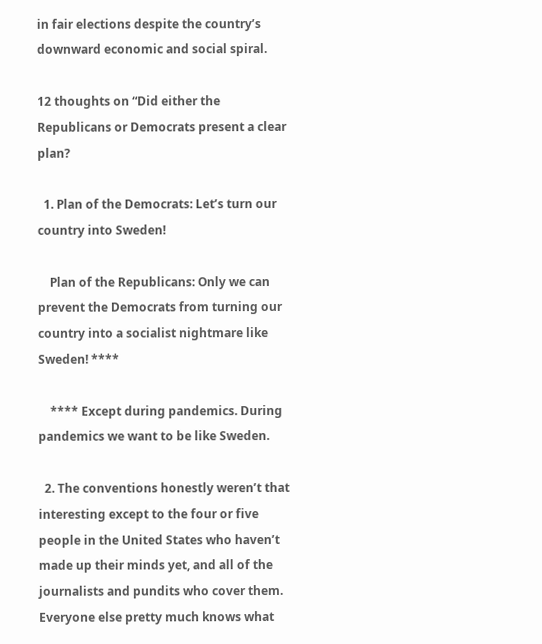in fair elections despite the country’s downward economic and social spiral.

12 thoughts on “Did either the Republicans or Democrats present a clear plan?

  1. Plan of the Democrats: Let’s turn our country into Sweden!

    Plan of the Republicans: Only we can prevent the Democrats from turning our country into a socialist nightmare like Sweden! ****

    **** Except during pandemics. During pandemics we want to be like Sweden.

  2. The conventions honestly weren’t that interesting except to the four or five people in the United States who haven’t made up their minds yet, and all of the journalists and pundits who cover them. Everyone else pretty much knows what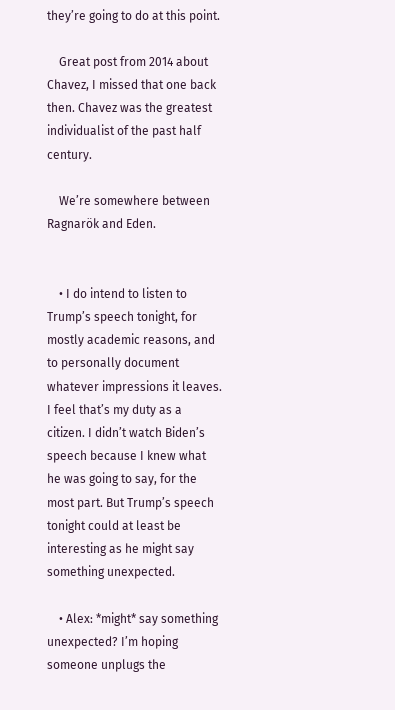they’re going to do at this point.

    Great post from 2014 about Chavez, I missed that one back then. Chavez was the greatest individualist of the past half century.

    We’re somewhere between Ragnarök and Eden.


    • I do intend to listen to Trump’s speech tonight, for mostly academic reasons, and to personally document whatever impressions it leaves. I feel that’s my duty as a citizen. I didn’t watch Biden’s speech because I knew what he was going to say, for the most part. But Trump’s speech tonight could at least be interesting as he might say something unexpected.

    • Alex: *might* say something unexpected? I’m hoping someone unplugs the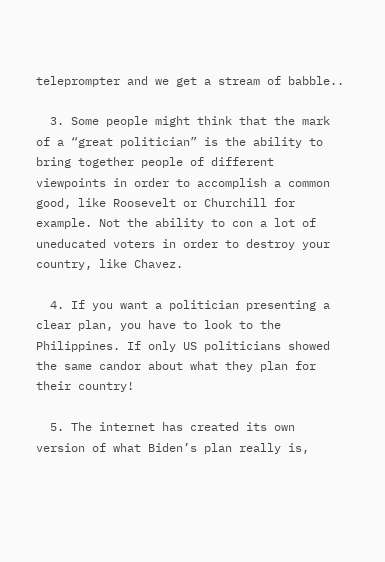teleprompter and we get a stream of babble..

  3. Some people might think that the mark of a “great politician” is the ability to bring together people of different viewpoints in order to accomplish a common good, like Roosevelt or Churchill for example. Not the ability to con a lot of uneducated voters in order to destroy your country, like Chavez.

  4. If you want a politician presenting a clear plan, you have to look to the Philippines. If only US politicians showed the same candor about what they plan for their country!

  5. The internet has created its own version of what Biden’s plan really is,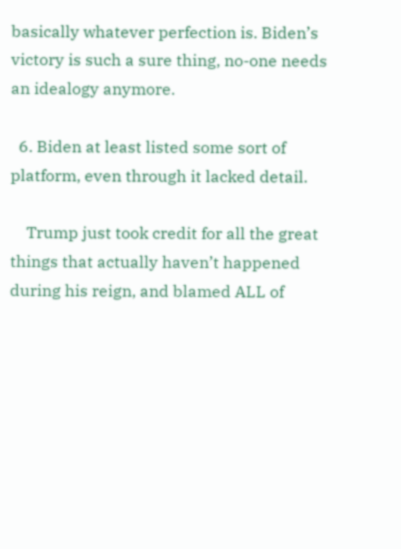basically whatever perfection is. Biden’s victory is such a sure thing, no-one needs an idealogy anymore.

  6. Biden at least listed some sort of platform, even through it lacked detail.

    Trump just took credit for all the great things that actually haven’t happened during his reign, and blamed ALL of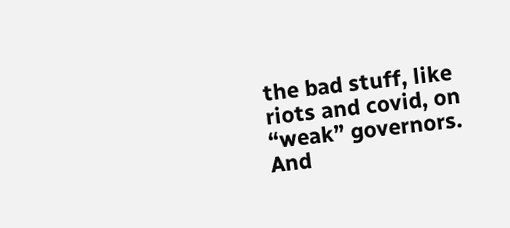the bad stuff, like riots and covid, on “weak” governors. And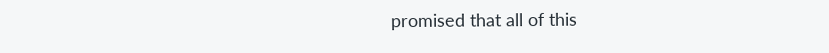promised that all of this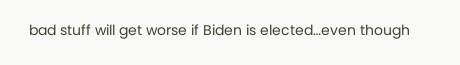bad stuff will get worse if Biden is elected…even though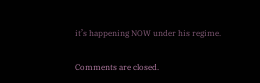it’s happening NOW under his regime.

Comments are closed.